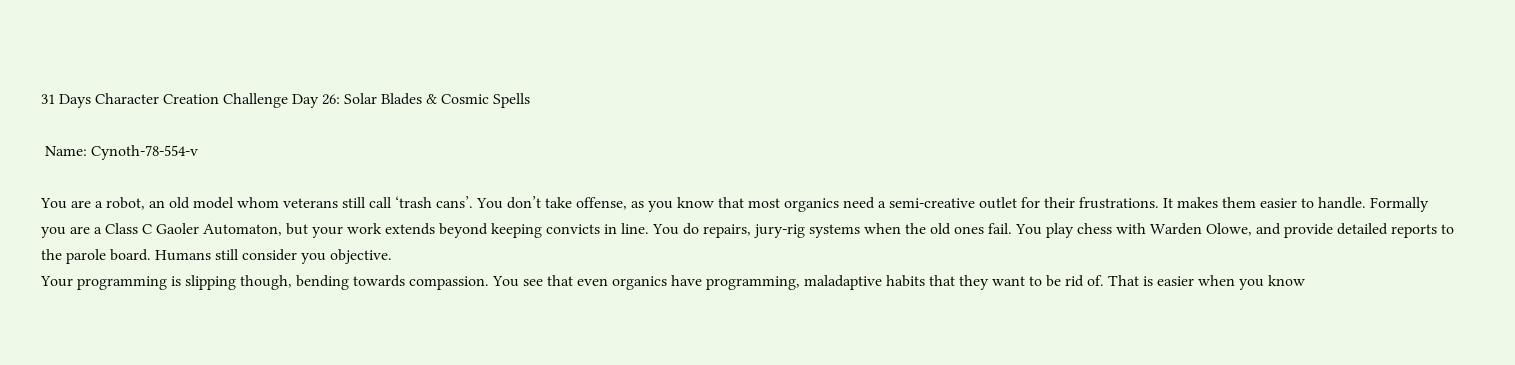31 Days Character Creation Challenge Day 26: Solar Blades & Cosmic Spells

 Name: Cynoth-78-554-v

You are a robot, an old model whom veterans still call ‘trash cans’. You don’t take offense, as you know that most organics need a semi-creative outlet for their frustrations. It makes them easier to handle. Formally you are a Class C Gaoler Automaton, but your work extends beyond keeping convicts in line. You do repairs, jury-rig systems when the old ones fail. You play chess with Warden Olowe, and provide detailed reports to the parole board. Humans still consider you objective.
Your programming is slipping though, bending towards compassion. You see that even organics have programming, maladaptive habits that they want to be rid of. That is easier when you know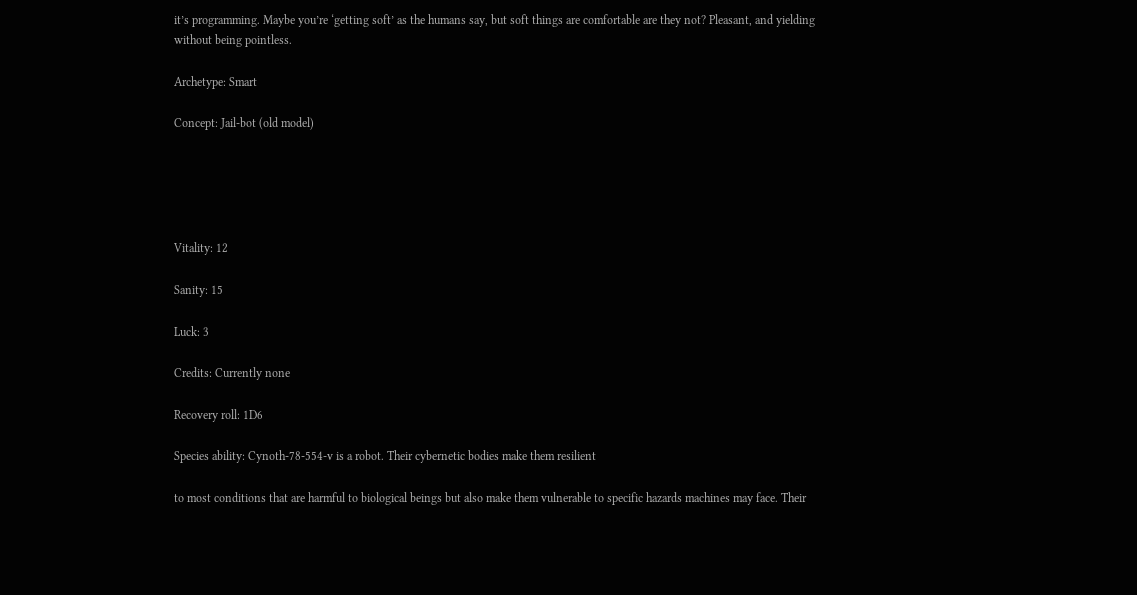it’s programming. Maybe you’re ‘getting soft’ as the humans say, but soft things are comfortable are they not? Pleasant, and yielding without being pointless.

Archetype: Smart

Concept: Jail-bot (old model)





Vitality: 12

Sanity: 15

Luck: 3

Credits: Currently none

Recovery roll: 1D6

Species ability: Cynoth-78-554-v is a robot. Their cybernetic bodies make them resilient

to most conditions that are harmful to biological beings but also make them vulnerable to specific hazards machines may face. Their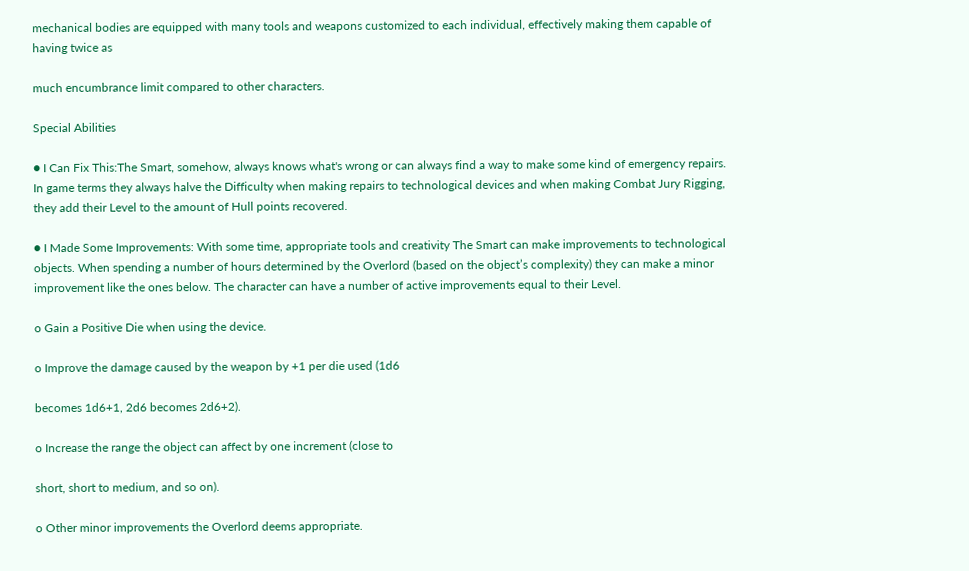mechanical bodies are equipped with many tools and weapons customized to each individual, effectively making them capable of having twice as

much encumbrance limit compared to other characters.

Special Abilities

● I Can Fix This:The Smart, somehow, always knows what's wrong or can always find a way to make some kind of emergency repairs. In game terms they always halve the Difficulty when making repairs to technological devices and when making Combat Jury Rigging, they add their Level to the amount of Hull points recovered.

● I Made Some Improvements: With some time, appropriate tools and creativity The Smart can make improvements to technological objects. When spending a number of hours determined by the Overlord (based on the object’s complexity) they can make a minor improvement like the ones below. The character can have a number of active improvements equal to their Level.

o Gain a Positive Die when using the device.

o Improve the damage caused by the weapon by +1 per die used (1d6

becomes 1d6+1, 2d6 becomes 2d6+2).

o Increase the range the object can affect by one increment (close to

short, short to medium, and so on).

o Other minor improvements the Overlord deems appropriate.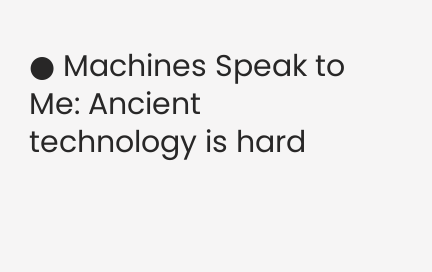● Machines Speak to Me: Ancient technology is hard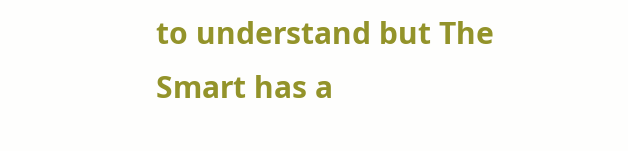to understand but The Smart has a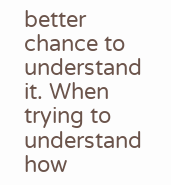better chance to understand it. When trying to understand how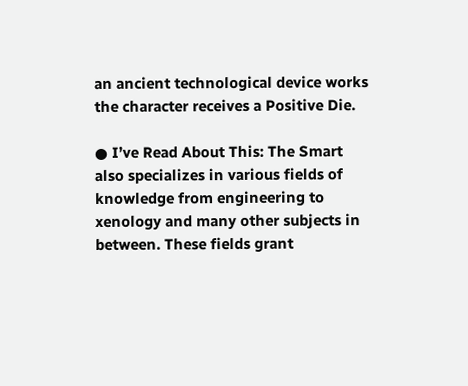an ancient technological device works the character receives a Positive Die.

● I’ve Read About This: The Smart also specializes in various fields of knowledge from engineering to xenology and many other subjects in between. These fields grant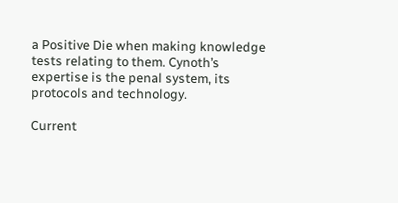a Positive Die when making knowledge tests relating to them. Cynoth’s expertise is the penal system, its protocols and technology.

Current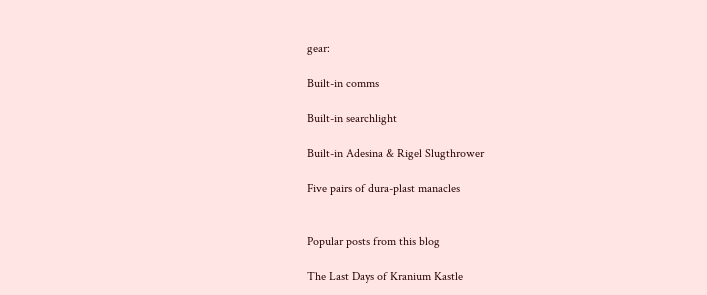gear:

Built-in comms

Built-in searchlight

Built-in Adesina & Rigel Slugthrower

Five pairs of dura-plast manacles


Popular posts from this blog

The Last Days of Kranium Kastle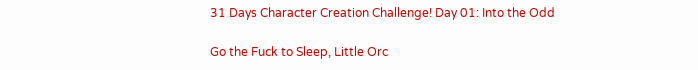31 Days Character Creation Challenge! Day 01: Into the Odd

Go the Fuck to Sleep, Little Orc